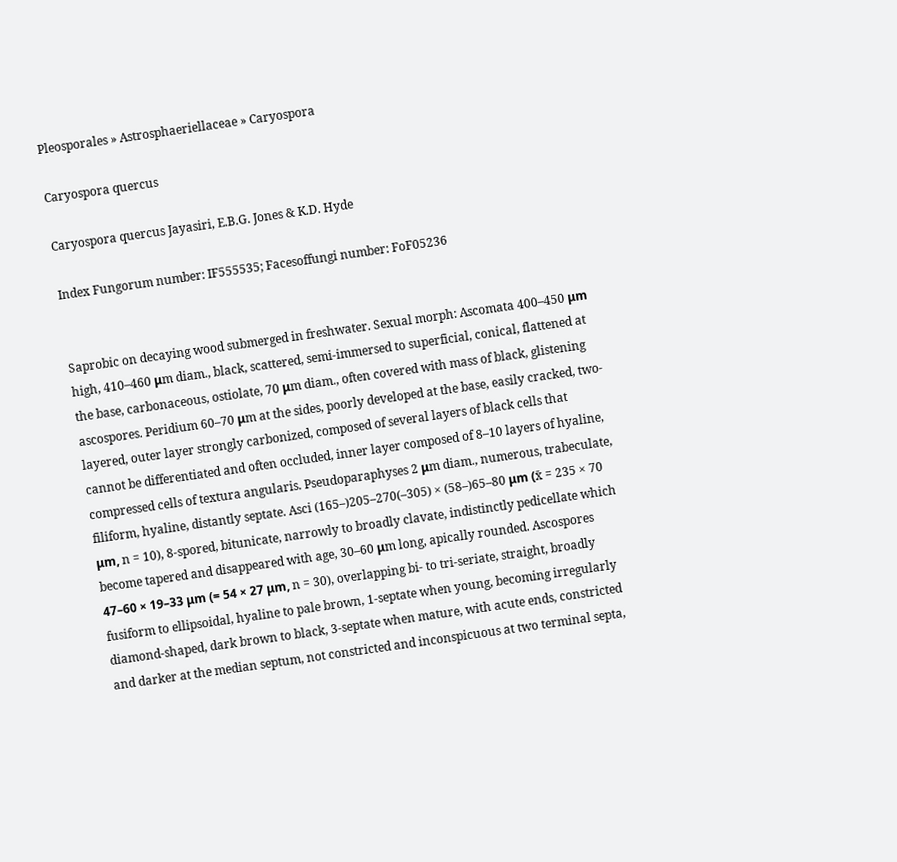Pleosporales » Astrosphaeriellaceae » Caryospora

Caryospora quercus

Caryospora quercus Jayasiri, E.B.G. Jones & K.D. Hyde

Index Fungorum number: IF555535; Facesoffungi number: FoF05236


Saprobic on decaying wood submerged in freshwater. Sexual morph: Ascomata 400–450 μm high, 410–460 μm diam., black, scattered, semi-immersed to superficial, conical, flattened at the base, carbonaceous, ostiolate, 70 μm diam., often covered with mass of black, glistening ascospores. Peridium 60–70 μm at the sides, poorly developed at the base, easily cracked, two-layered, outer layer strongly carbonized, composed of several layers of black cells that cannot be differentiated and often occluded, inner layer composed of 8–10 layers of hyaline, compressed cells of textura angularis. Pseudoparaphyses 2 μm diam., numerous, trabeculate, filiform, hyaline, distantly septate. Asci (165–)205–270(–305) × (58–)65–80 μm (x̄ = 235 × 70 μm, n = 10), 8-spored, bitunicate, narrowly to broadly clavate, indistinctly pedicellate which become tapered and disappeared with age, 30–60 μm long, apically rounded. Ascospores 47–60 × 19–33 μm (= 54 × 27 μm, n = 30), overlapping bi- to tri-seriate, straight, broadly fusiform to ellipsoidal, hyaline to pale brown, 1-septate when young, becoming irregularly diamond-shaped, dark brown to black, 3-septate when mature, with acute ends, constricted and darker at the median septum, not constricted and inconspicuous at two terminal septa,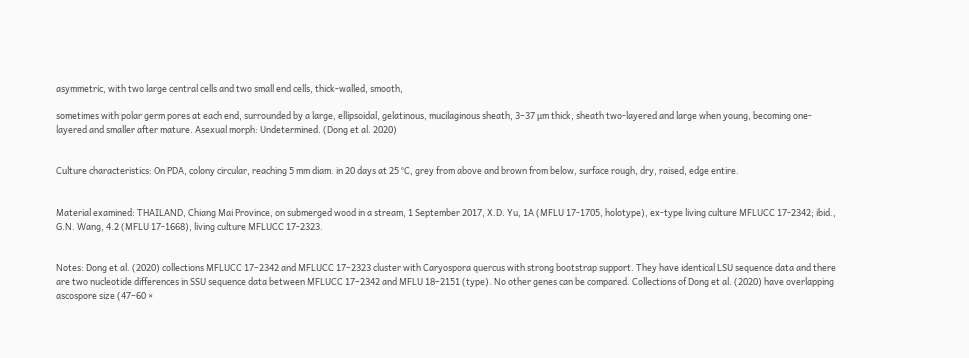asymmetric, with two large central cells and two small end cells, thick-walled, smooth,

sometimes with polar germ pores at each end, surrounded by a large, ellipsoidal, gelatinous, mucilaginous sheath, 3–37 μm thick, sheath two-layered and large when young, becoming one-layered and smaller after mature. Asexual morph: Undetermined. (Dong et al. 2020)


Culture characteristics: On PDA, colony circular, reaching 5 mm diam. in 20 days at 25 °C, grey from above and brown from below, surface rough, dry, raised, edge entire.


Material examined: THAILAND, Chiang Mai Province, on submerged wood in a stream, 1 September 2017, X.D. Yu, 1A (MFLU 17-1705, holotype), ex-type living culture MFLUCC 17-2342; ibid., G.N. Wang, 4.2 (MFLU 17-1668), living culture MFLUCC 17-2323.


Notes: Dong et al. (2020) collections MFLUCC 17–2342 and MFLUCC 17–2323 cluster with Caryospora quercus with strong bootstrap support. They have identical LSU sequence data and there are two nucleotide differences in SSU sequence data between MFLUCC 17–2342 and MFLU 18–2151 (type). No other genes can be compared. Collections of Dong et al. (2020) have overlapping ascospore size (47–60 ×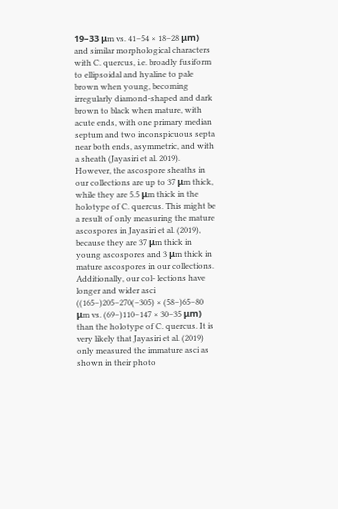19–33 μm vs. 41–54 × 18–28 μm) and similar morphological characters with C. quercus, i.e. broadly fusiform to ellipsoidal and hyaline to pale brown when young, becoming irregularly diamond-shaped and dark brown to black when mature, with acute ends, with one primary median septum and two inconspicuous septa near both ends, asymmetric, and with a sheath (Jayasiri et al. 2019). However, the ascospore sheaths in our collections are up to 37 μm thick, while they are 5.5 μm thick in the holotype of C. quercus. This might be a result of only measuring the mature ascospores in Jayasiri et al. (2019), because they are 37 μm thick in young ascospores and 3 μm thick in mature ascospores in our collections. Additionally, our col- lections have longer and wider asci ((165–)205–270(–305) × (58–)65–80 μm vs. (69–)110–147 × 30–35 μm) than the holotype of C. quercus. It is very likely that Jayasiri et al. (2019) only measured the immature asci as shown in their photo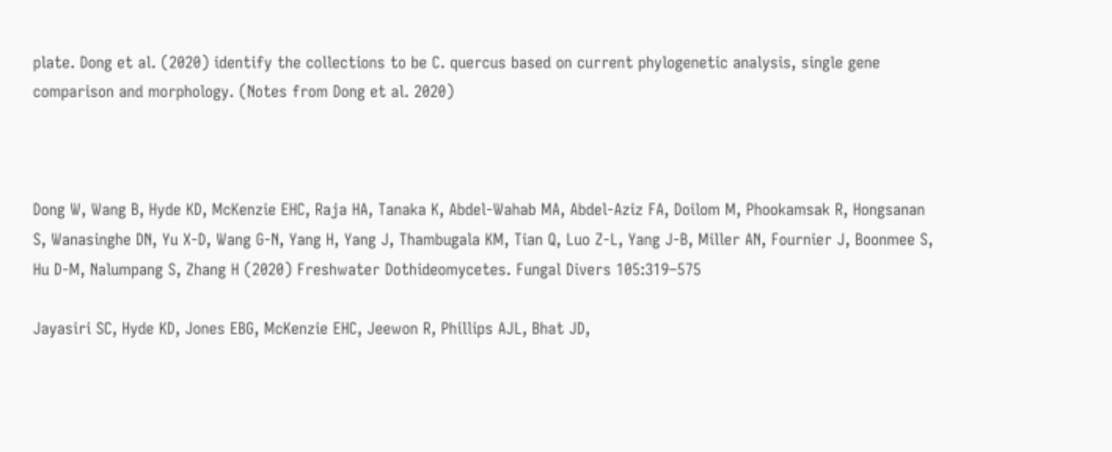plate. Dong et al. (2020) identify the collections to be C. quercus based on current phylogenetic analysis, single gene comparison and morphology. (Notes from Dong et al. 2020)



Dong W, Wang B, Hyde KD, McKenzie EHC, Raja HA, Tanaka K, Abdel-Wahab MA, Abdel-Aziz FA, Doilom M, Phookamsak R, Hongsanan S, Wanasinghe DN, Yu X-D, Wang G-N, Yang H, Yang J, Thambugala KM, Tian Q, Luo Z-L, Yang J-B, Miller AN, Fournier J, Boonmee S, Hu D-M, Nalumpang S, Zhang H (2020) Freshwater Dothideomycetes. Fungal Divers 105:319–575

Jayasiri SC, Hyde KD, Jones EBG, McKenzie EHC, Jeewon R, Phillips AJL, Bhat JD,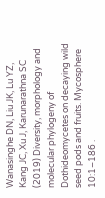Wanasinghe DN, Liu JK, Lu YZ, Kang JC, Xu J, Karunarathna SC (2019) Diversity, morphology and molecular phylogeny of Dothideomycetes on decaying wild seed pods and fruits. Mycosphere 10:1–186 .